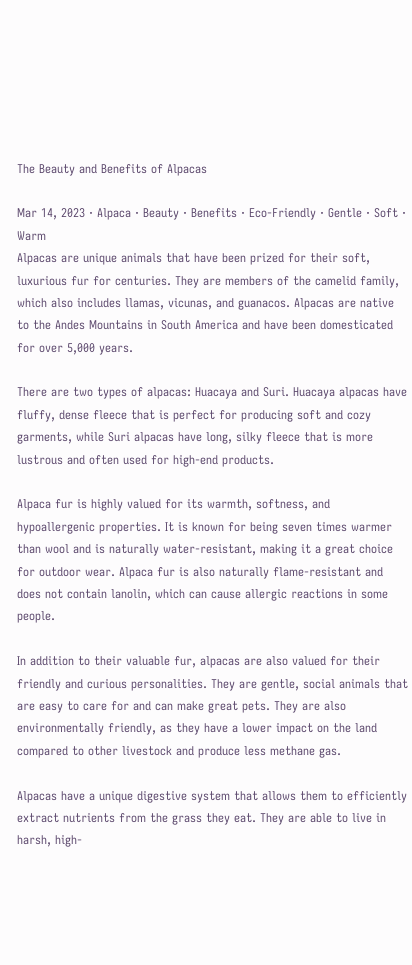The Beauty and Benefits of Alpacas

Mar 14, 2023 · Alpaca · Beauty · Benefits · Eco-Friendly · Gentle · Soft · Warm
Alpacas are unique animals that have been prized for their soft, luxurious fur for centuries. They are members of the camelid family, which also includes llamas, vicunas, and guanacos. Alpacas are native to the Andes Mountains in South America and have been domesticated for over 5,000 years.

There are two types of alpacas: Huacaya and Suri. Huacaya alpacas have fluffy, dense fleece that is perfect for producing soft and cozy garments, while Suri alpacas have long, silky fleece that is more lustrous and often used for high-end products.

Alpaca fur is highly valued for its warmth, softness, and hypoallergenic properties. It is known for being seven times warmer than wool and is naturally water-resistant, making it a great choice for outdoor wear. Alpaca fur is also naturally flame-resistant and does not contain lanolin, which can cause allergic reactions in some people.

In addition to their valuable fur, alpacas are also valued for their friendly and curious personalities. They are gentle, social animals that are easy to care for and can make great pets. They are also environmentally friendly, as they have a lower impact on the land compared to other livestock and produce less methane gas.

Alpacas have a unique digestive system that allows them to efficiently extract nutrients from the grass they eat. They are able to live in harsh, high-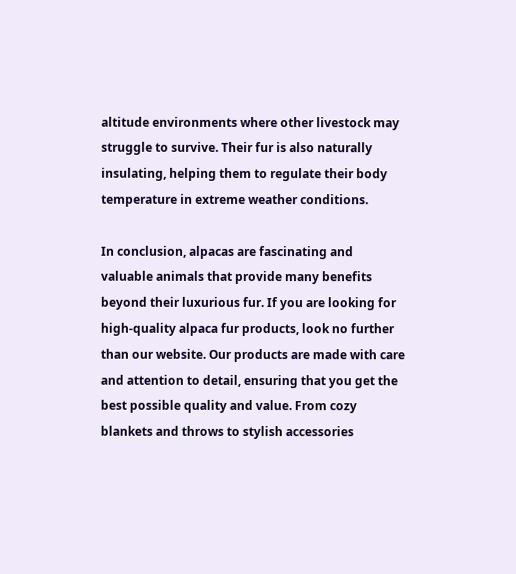altitude environments where other livestock may struggle to survive. Their fur is also naturally insulating, helping them to regulate their body temperature in extreme weather conditions.

In conclusion, alpacas are fascinating and valuable animals that provide many benefits beyond their luxurious fur. If you are looking for high-quality alpaca fur products, look no further than our website. Our products are made with care and attention to detail, ensuring that you get the best possible quality and value. From cozy blankets and throws to stylish accessories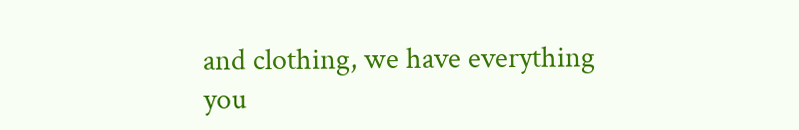and clothing, we have everything you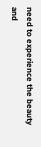need to experience the beauty and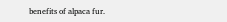benefits of alpaca fur.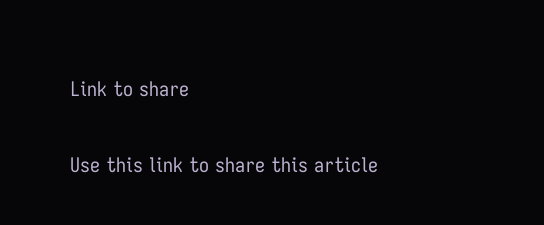Link to share

Use this link to share this article